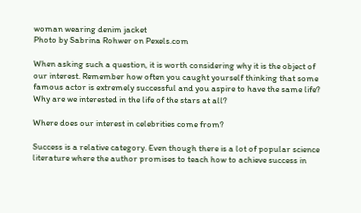woman wearing denim jacket
Photo by Sabrina Rohwer on Pexels.com

When asking such a question, it is worth considering why it is the object of our interest. Remember how often you caught yourself thinking that some famous actor is extremely successful and you aspire to have the same life? Why are we interested in the life of the stars at all?

Where does our interest in celebrities come from?

Success is a relative category. Even though there is a lot of popular science literature where the author promises to teach how to achieve success in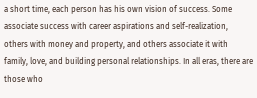a short time, each person has his own vision of success. Some associate success with career aspirations and self-realization, others with money and property, and others associate it with family, love, and building personal relationships. In all eras, there are those who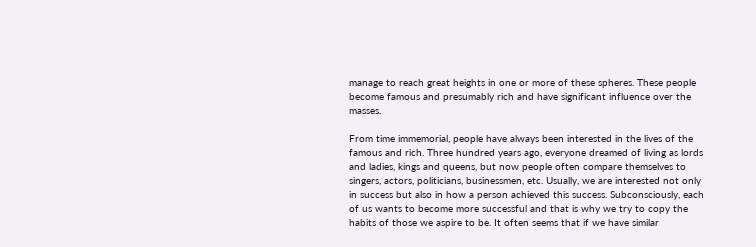manage to reach great heights in one or more of these spheres. These people become famous and presumably rich and have significant influence over the masses.

From time immemorial, people have always been interested in the lives of the famous and rich. Three hundred years ago, everyone dreamed of living as lords and ladies, kings and queens, but now people often compare themselves to singers, actors, politicians, businessmen, etc. Usually, we are interested not only in success but also in how a person achieved this success. Subconsciously, each of us wants to become more successful and that is why we try to copy the habits of those we aspire to be. It often seems that if we have similar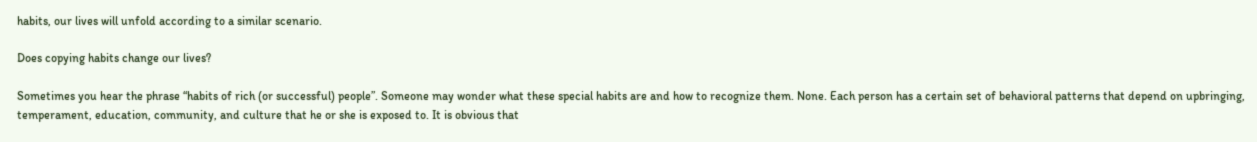habits, our lives will unfold according to a similar scenario.

Does copying habits change our lives?

Sometimes you hear the phrase “habits of rich (or successful) people”. Someone may wonder what these special habits are and how to recognize them. None. Each person has a certain set of behavioral patterns that depend on upbringing, temperament, education, community, and culture that he or she is exposed to. It is obvious that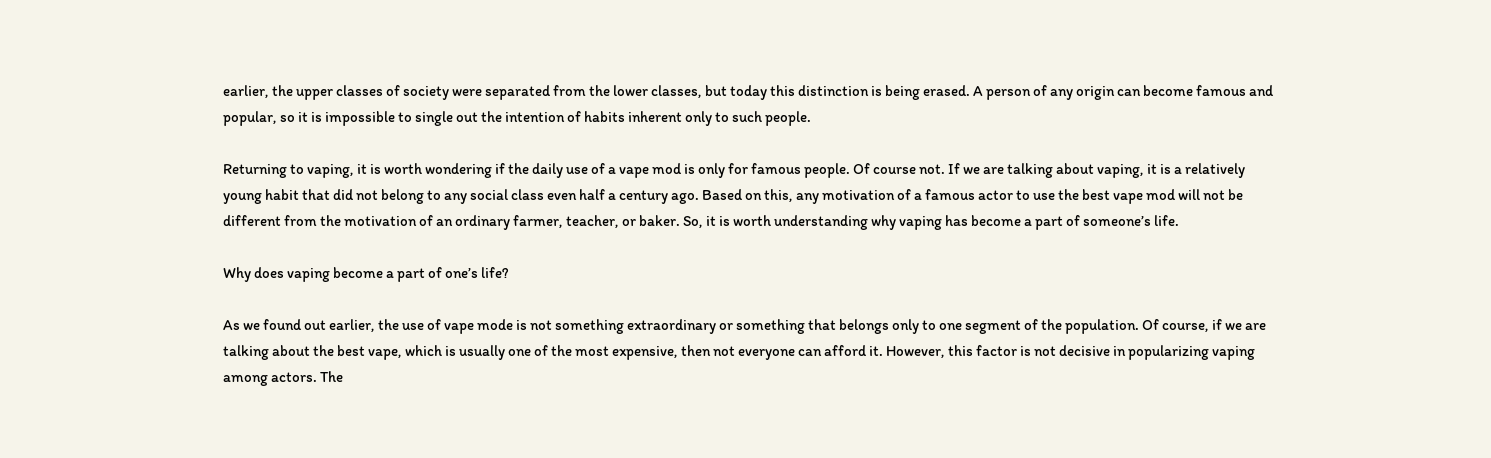earlier, the upper classes of society were separated from the lower classes, but today this distinction is being erased. A person of any origin can become famous and popular, so it is impossible to single out the intention of habits inherent only to such people.

Returning to vaping, it is worth wondering if the daily use of a vape mod is only for famous people. Of course not. If we are talking about vaping, it is a relatively young habit that did not belong to any social class even half a century ago. Based on this, any motivation of a famous actor to use the best vape mod will not be different from the motivation of an ordinary farmer, teacher, or baker. So, it is worth understanding why vaping has become a part of someone’s life.

Why does vaping become a part of one’s life?

As we found out earlier, the use of vape mode is not something extraordinary or something that belongs only to one segment of the population. Of course, if we are talking about the best vape, which is usually one of the most expensive, then not everyone can afford it. However, this factor is not decisive in popularizing vaping among actors. The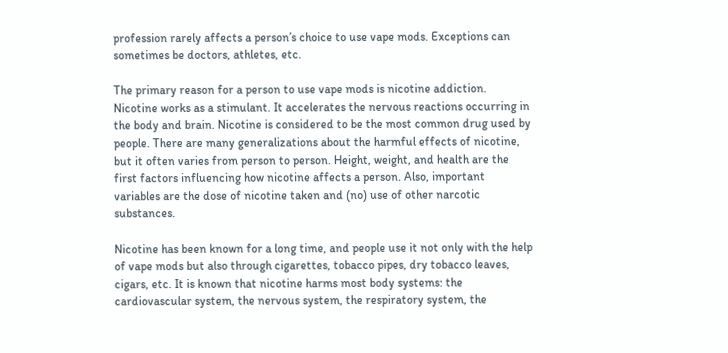profession rarely affects a person’s choice to use vape mods. Exceptions can sometimes be doctors, athletes, etc.

The primary reason for a person to use vape mods is nicotine addiction. Nicotine works as a stimulant. It accelerates the nervous reactions occurring in the body and brain. Nicotine is considered to be the most common drug used by people. There are many generalizations about the harmful effects of nicotine, but it often varies from person to person. Height, weight, and health are the first factors influencing how nicotine affects a person. Also, important variables are the dose of nicotine taken and (no) use of other narcotic substances.

Nicotine has been known for a long time, and people use it not only with the help of vape mods but also through cigarettes, tobacco pipes, dry tobacco leaves, cigars, etc. It is known that nicotine harms most body systems: the cardiovascular system, the nervous system, the respiratory system, the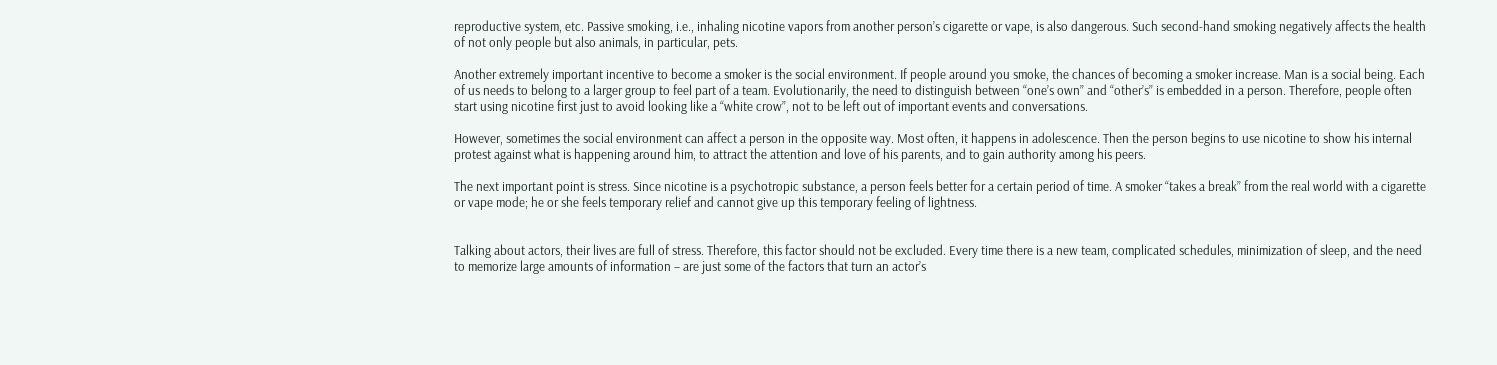reproductive system, etc. Passive smoking, i.e., inhaling nicotine vapors from another person’s cigarette or vape, is also dangerous. Such second-hand smoking negatively affects the health of not only people but also animals, in particular, pets.

Another extremely important incentive to become a smoker is the social environment. If people around you smoke, the chances of becoming a smoker increase. Man is a social being. Each of us needs to belong to a larger group to feel part of a team. Evolutionarily, the need to distinguish between “one’s own” and “other’s” is embedded in a person. Therefore, people often start using nicotine first just to avoid looking like a “white crow”, not to be left out of important events and conversations.

However, sometimes the social environment can affect a person in the opposite way. Most often, it happens in adolescence. Then the person begins to use nicotine to show his internal protest against what is happening around him, to attract the attention and love of his parents, and to gain authority among his peers.

The next important point is stress. Since nicotine is a psychotropic substance, a person feels better for a certain period of time. A smoker “takes a break” from the real world with a cigarette or vape mode; he or she feels temporary relief and cannot give up this temporary feeling of lightness.


Talking about actors, their lives are full of stress. Therefore, this factor should not be excluded. Every time there is a new team, complicated schedules, minimization of sleep, and the need to memorize large amounts of information – are just some of the factors that turn an actor’s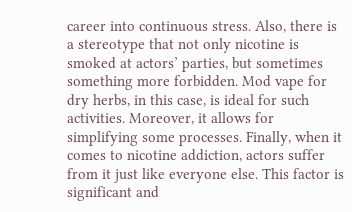career into continuous stress. Also, there is a stereotype that not only nicotine is smoked at actors’ parties, but sometimes something more forbidden. Mod vape for dry herbs, in this case, is ideal for such activities. Moreover, it allows for simplifying some processes. Finally, when it comes to nicotine addiction, actors suffer from it just like everyone else. This factor is significant and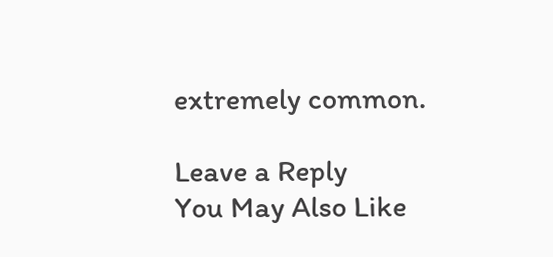extremely common.

Leave a Reply
You May Also Like